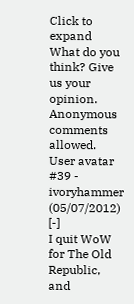Click to expand
What do you think? Give us your opinion. Anonymous comments allowed.
User avatar #39 - ivoryhammer (05/07/2012) [-]
I quit WoW for The Old Republic, and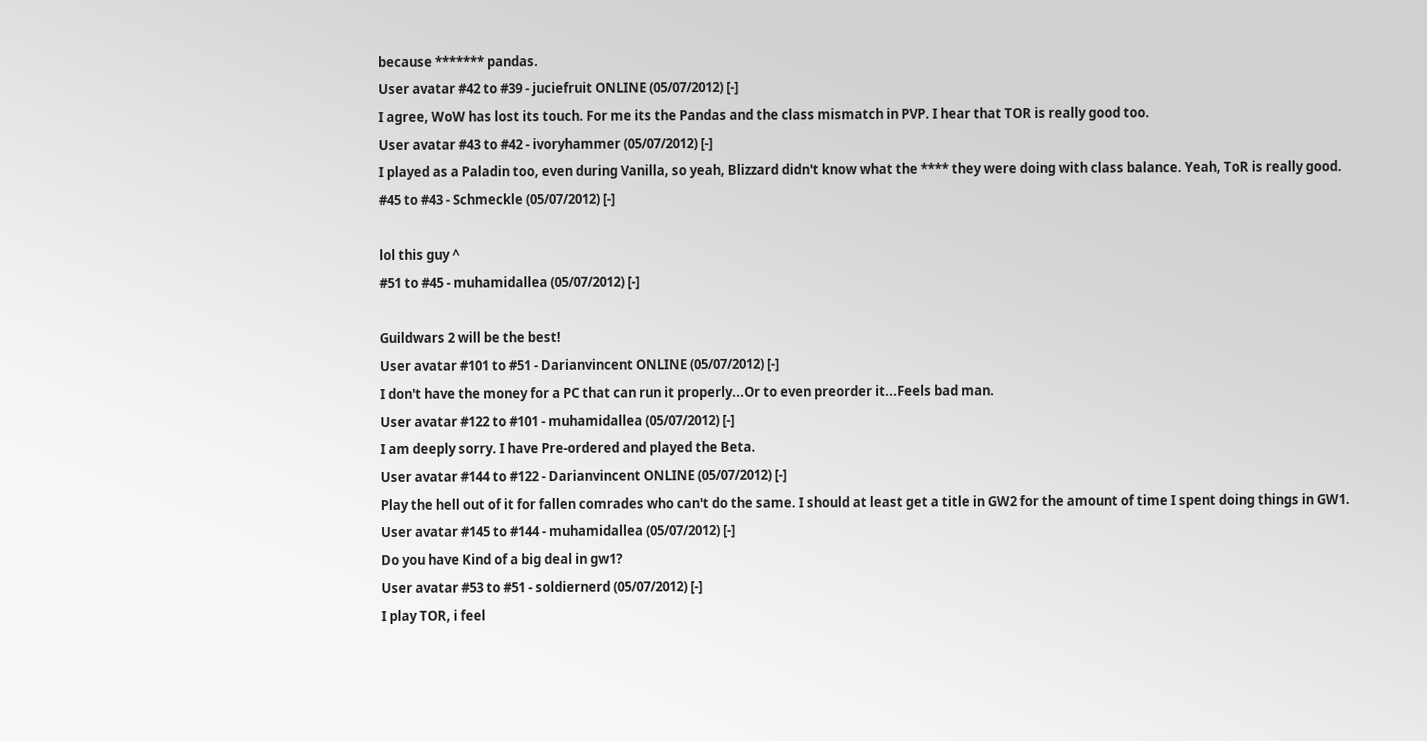because ******* pandas.
User avatar #42 to #39 - juciefruit ONLINE (05/07/2012) [-]
I agree, WoW has lost its touch. For me its the Pandas and the class mismatch in PVP. I hear that TOR is really good too.
User avatar #43 to #42 - ivoryhammer (05/07/2012) [-]
I played as a Paladin too, even during Vanilla, so yeah, Blizzard didn't know what the **** they were doing with class balance. Yeah, ToR is really good.
#45 to #43 - Schmeckle (05/07/2012) [-]

lol this guy ^
#51 to #45 - muhamidallea (05/07/2012) [-]

Guildwars 2 will be the best!
User avatar #101 to #51 - Darianvincent ONLINE (05/07/2012) [-]
I don't have the money for a PC that can run it properly...Or to even preorder it...Feels bad man.
User avatar #122 to #101 - muhamidallea (05/07/2012) [-]
I am deeply sorry. I have Pre-ordered and played the Beta.
User avatar #144 to #122 - Darianvincent ONLINE (05/07/2012) [-]
Play the hell out of it for fallen comrades who can't do the same. I should at least get a title in GW2 for the amount of time I spent doing things in GW1.
User avatar #145 to #144 - muhamidallea (05/07/2012) [-]
Do you have Kind of a big deal in gw1?
User avatar #53 to #51 - soldiernerd (05/07/2012) [-]
I play TOR, i feel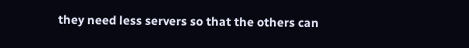they need less servers so that the others can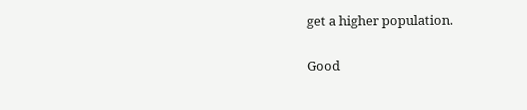get a higher population.

Good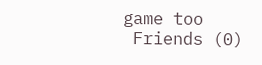game too
 Friends (0)